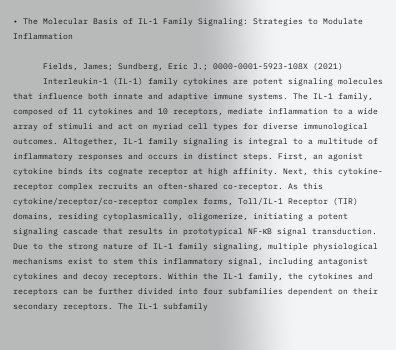• The Molecular Basis of IL-1 Family Signaling: Strategies to Modulate Inflammation

      Fields, James; Sundberg, Eric J.; 0000-0001-5923-108X (2021)
      Interleukin-1 (IL-1) family cytokines are potent signaling molecules that influence both innate and adaptive immune systems. The IL-1 family, composed of 11 cytokines and 10 receptors, mediate inflammation to a wide array of stimuli and act on myriad cell types for diverse immunological outcomes. Altogether, IL-1 family signaling is integral to a multitude of inflammatory responses and occurs in distinct steps. First, an agonist cytokine binds its cognate receptor at high affinity. Next, this cytokine-receptor complex recruits an often-shared co-receptor. As this cytokine/receptor/co-receptor complex forms, Toll/IL-1 Receptor (TIR) domains, residing cytoplasmically, oligomerize, initiating a potent signaling cascade that results in prototypical NF-κB signal transduction. Due to the strong nature of IL-1 family signaling, multiple physiological mechanisms exist to stem this inflammatory signal, including antagonist cytokines and decoy receptors. Within the IL-1 family, the cytokines and receptors can be further divided into four subfamilies dependent on their secondary receptors. The IL-1 subfamily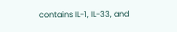contains IL-1, IL-33, and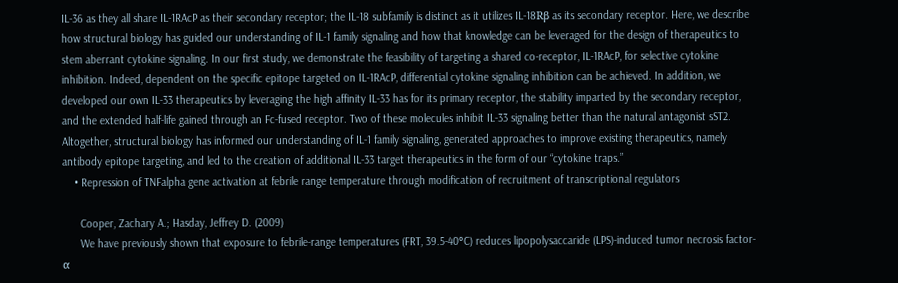IL-36 as they all share IL-1RAcP as their secondary receptor; the IL-18 subfamily is distinct as it utilizes IL-18Rβ as its secondary receptor. Here, we describe how structural biology has guided our understanding of IL-1 family signaling and how that knowledge can be leveraged for the design of therapeutics to stem aberrant cytokine signaling. In our first study, we demonstrate the feasibility of targeting a shared co-receptor, IL-1RAcP, for selective cytokine inhibition. Indeed, dependent on the specific epitope targeted on IL-1RAcP, differential cytokine signaling inhibition can be achieved. In addition, we developed our own IL-33 therapeutics by leveraging the high affinity IL-33 has for its primary receptor, the stability imparted by the secondary receptor, and the extended half-life gained through an Fc-fused receptor. Two of these molecules inhibit IL-33 signaling better than the natural antagonist sST2. Altogether, structural biology has informed our understanding of IL-1 family signaling, generated approaches to improve existing therapeutics, namely antibody epitope targeting, and led to the creation of additional IL-33 target therapeutics in the form of our “cytokine traps.”
    • Repression of TNFalpha gene activation at febrile range temperature through modification of recruitment of transcriptional regulators

      Cooper, Zachary A.; Hasday, Jeffrey D. (2009)
      We have previously shown that exposure to febrile-range temperatures (FRT, 39.5-40°C) reduces lipopolysaccaride (LPS)-induced tumor necrosis factor-α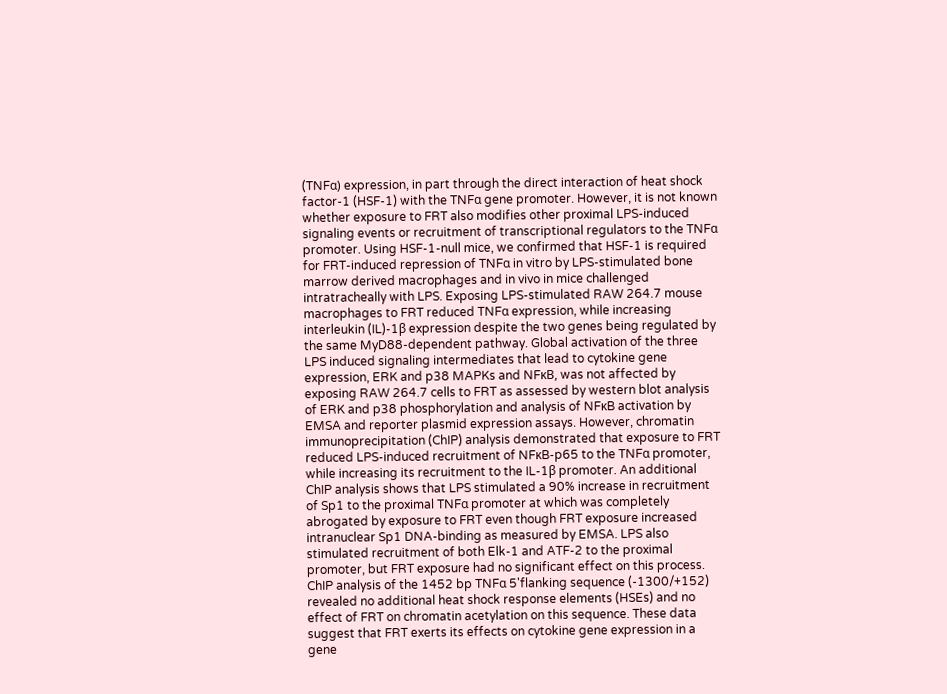(TNFα) expression, in part through the direct interaction of heat shock factor-1 (HSF-1) with the TNFα gene promoter. However, it is not known whether exposure to FRT also modifies other proximal LPS-induced signaling events or recruitment of transcriptional regulators to the TNFα promoter. Using HSF-1-null mice, we confirmed that HSF-1 is required for FRT-induced repression of TNFα in vitro by LPS-stimulated bone marrow derived macrophages and in vivo in mice challenged intratracheally with LPS. Exposing LPS-stimulated RAW 264.7 mouse macrophages to FRT reduced TNFα expression, while increasing interleukin (IL)-1β expression despite the two genes being regulated by the same MyD88-dependent pathway. Global activation of the three LPS induced signaling intermediates that lead to cytokine gene expression, ERK and p38 MAPKs and NFκB, was not affected by exposing RAW 264.7 cells to FRT as assessed by western blot analysis of ERK and p38 phosphorylation and analysis of NFκB activation by EMSA and reporter plasmid expression assays. However, chromatin immunoprecipitation (ChIP) analysis demonstrated that exposure to FRT reduced LPS-induced recruitment of NFκB-p65 to the TNFα promoter, while increasing its recruitment to the IL-1β promoter. An additional ChIP analysis shows that LPS stimulated a 90% increase in recruitment of Sp1 to the proximal TNFα promoter at which was completely abrogated by exposure to FRT even though FRT exposure increased intranuclear Sp1 DNA-binding as measured by EMSA. LPS also stimulated recruitment of both Elk-1 and ATF-2 to the proximal promoter, but FRT exposure had no significant effect on this process. ChIP analysis of the 1452 bp TNFα 5'flanking sequence (-1300/+152) revealed no additional heat shock response elements (HSEs) and no effect of FRT on chromatin acetylation on this sequence. These data suggest that FRT exerts its effects on cytokine gene expression in a gene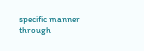specific manner through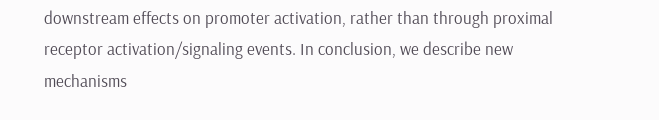downstream effects on promoter activation, rather than through proximal receptor activation/signaling events. In conclusion, we describe new mechanisms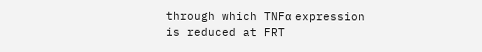through which TNFα expression is reduced at FRT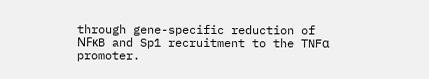through gene-specific reduction of NFκB and Sp1 recruitment to the TNFα promoter.